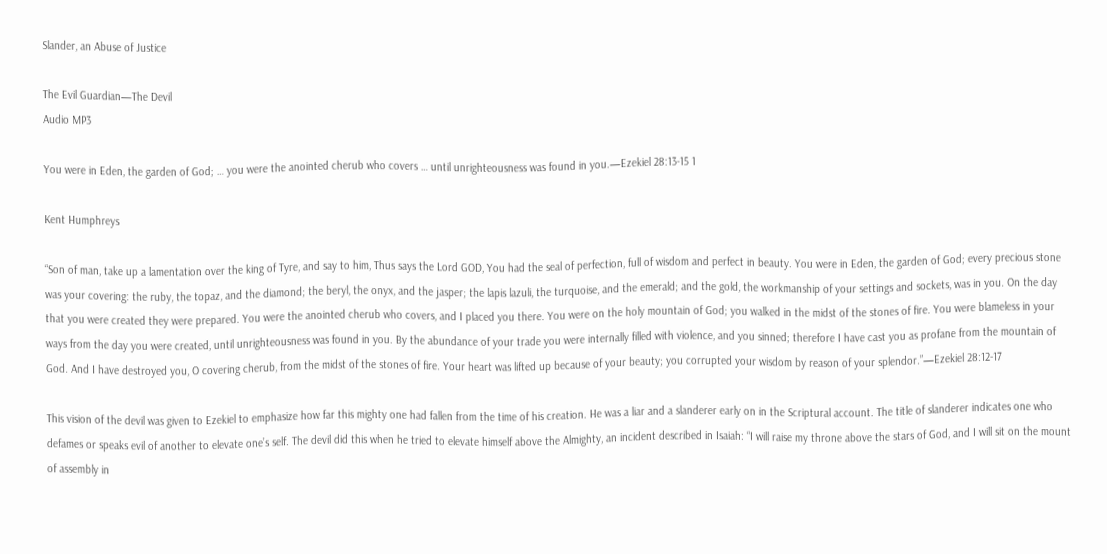Slander, an Abuse of Justice

The Evil Guardian—The Devil
Audio MP3

You were in Eden, the garden of God; … you were the anointed cherub who covers … until unrighteousness was found in you.—Ezekiel 28:13-15 1

Kent Humphreys

“Son of man, take up a lamentation over the king of Tyre, and say to him, Thus says the Lord GOD, You had the seal of perfection, full of wisdom and perfect in beauty. You were in Eden, the garden of God; every precious stone was your covering: the ruby, the topaz, and the diamond; the beryl, the onyx, and the jasper; the lapis lazuli, the turquoise, and the emerald; and the gold, the workmanship of your settings and sockets, was in you. On the day that you were created they were prepared. You were the anointed cherub who covers, and I placed you there. You were on the holy mountain of God; you walked in the midst of the stones of fire. You were blameless in your ways from the day you were created, until unrighteousness was found in you. By the abundance of your trade you were internally filled with violence, and you sinned; therefore I have cast you as profane from the mountain of God. And I have destroyed you, O covering cherub, from the midst of the stones of fire. Your heart was lifted up because of your beauty; you corrupted your wisdom by reason of your splendor.”—Ezekiel 28:12-17

This vision of the devil was given to Ezekiel to emphasize how far this mighty one had fallen from the time of his creation. He was a liar and a slanderer early on in the Scriptural account. The title of slanderer indicates one who defames or speaks evil of another to elevate one’s self. The devil did this when he tried to elevate himself above the Almighty, an incident described in Isaiah: “I will raise my throne above the stars of God, and I will sit on the mount of assembly in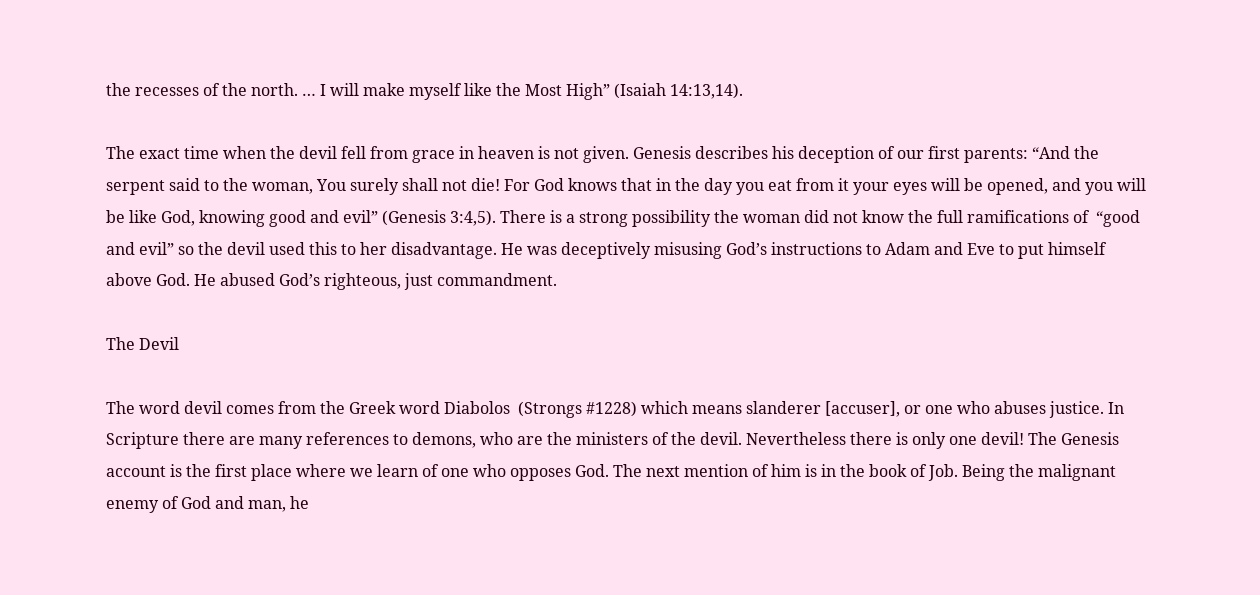the recesses of the north. … I will make myself like the Most High” (Isaiah 14:13,14).

The exact time when the devil fell from grace in heaven is not given. Genesis describes his deception of our first parents: “And the serpent said to the woman, You surely shall not die! For God knows that in the day you eat from it your eyes will be opened, and you will be like God, knowing good and evil” (Genesis 3:4,5). There is a strong possibility the woman did not know the full ramifications of  “good and evil” so the devil used this to her disadvantage. He was deceptively misusing God’s instructions to Adam and Eve to put himself above God. He abused God’s righteous, just commandment.

The Devil

The word devil comes from the Greek word Diabolos  (Strongs #1228) which means slanderer [accuser], or one who abuses justice. In Scripture there are many references to demons, who are the ministers of the devil. Nevertheless there is only one devil! The Genesis account is the first place where we learn of one who opposes God. The next mention of him is in the book of Job. Being the malignant enemy of God and man, he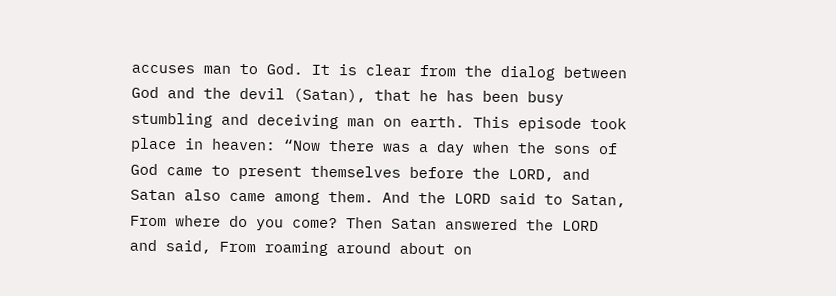accuses man to God. It is clear from the dialog between God and the devil (Satan), that he has been busy stumbling and deceiving man on earth. This episode took place in heaven: “Now there was a day when the sons of God came to present themselves before the LORD, and Satan also came among them. And the LORD said to Satan, From where do you come? Then Satan answered the LORD and said, From roaming around about on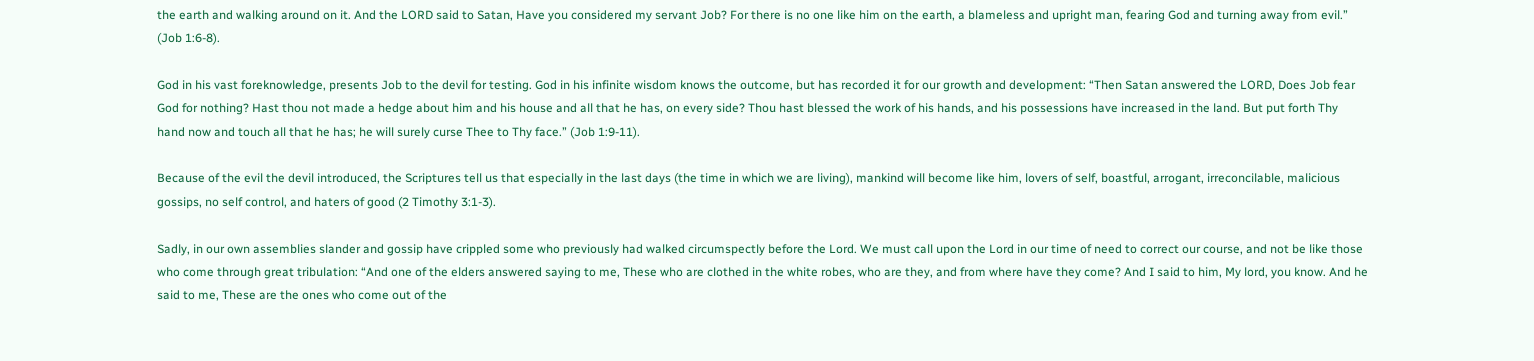the earth and walking around on it. And the LORD said to Satan, Have you considered my servant Job? For there is no one like him on the earth, a blameless and upright man, fearing God and turning away from evil.” (Job 1:6-8).

God in his vast foreknowledge, presents Job to the devil for testing. God in his infinite wisdom knows the outcome, but has recorded it for our growth and development: “Then Satan answered the LORD, Does Job fear God for nothing? Hast thou not made a hedge about him and his house and all that he has, on every side? Thou hast blessed the work of his hands, and his possessions have increased in the land. But put forth Thy hand now and touch all that he has; he will surely curse Thee to Thy face.” (Job 1:9-11).

Because of the evil the devil introduced, the Scriptures tell us that especially in the last days (the time in which we are living), mankind will become like him, lovers of self, boastful, arrogant, irreconcilable, malicious gossips, no self control, and haters of good (2 Timothy 3:1-3).

Sadly, in our own assemblies slander and gossip have crippled some who previously had walked circumspectly before the Lord. We must call upon the Lord in our time of need to correct our course, and not be like those who come through great tribulation: “And one of the elders answered saying to me, These who are clothed in the white robes, who are they, and from where have they come? And I said to him, My lord, you know. And he said to me, These are the ones who come out of the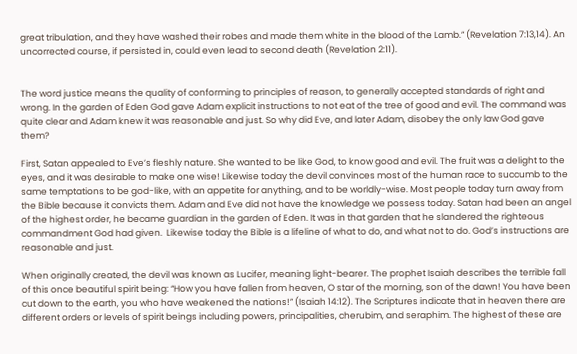great tribulation, and they have washed their robes and made them white in the blood of the Lamb.” (Revelation 7:13,14). An uncorrected course, if persisted in, could even lead to second death (Revelation 2:11).


The word justice means the quality of conforming to principles of reason, to generally accepted standards of right and wrong. In the garden of Eden God gave Adam explicit instructions to not eat of the tree of good and evil. The command was quite clear and Adam knew it was reasonable and just. So why did Eve, and later Adam, disobey the only law God gave them?

First, Satan appealed to Eve’s fleshly nature. She wanted to be like God, to know good and evil. The fruit was a delight to the eyes, and it was desirable to make one wise! Likewise today the devil convinces most of the human race to succumb to the same temptations to be god-like, with an appetite for anything, and to be worldly-wise. Most people today turn away from the Bible because it convicts them. Adam and Eve did not have the knowledge we possess today. Satan had been an angel of the highest order, he became guardian in the garden of Eden. It was in that garden that he slandered the righteous commandment God had given.  Likewise today the Bible is a lifeline of what to do, and what not to do. God’s instructions are reasonable and just.

When originally created, the devil was known as Lucifer, meaning light-bearer. The prophet Isaiah describes the terrible fall of this once beautiful spirit being: “How you have fallen from heaven, O star of the morning, son of the dawn! You have been cut down to the earth, you who have weakened the nations!” (Isaiah 14:12). The Scriptures indicate that in heaven there are different orders or levels of spirit beings including powers, principalities, cherubim, and seraphim. The highest of these are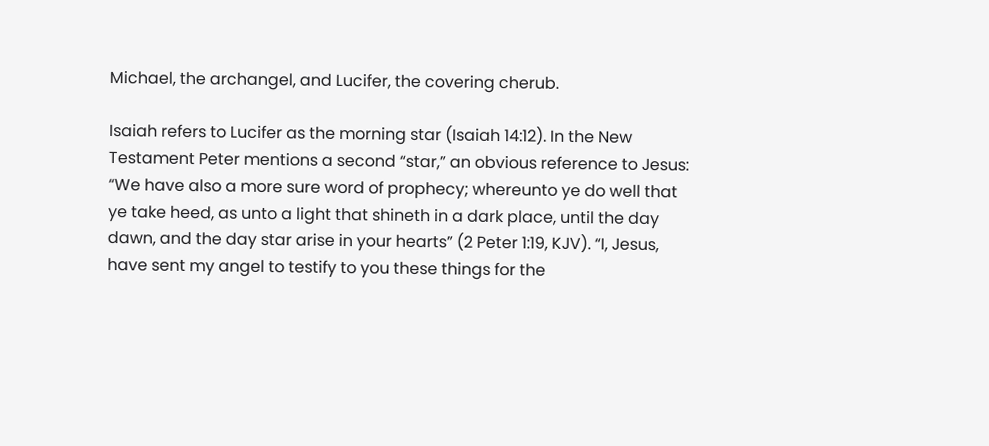Michael, the archangel, and Lucifer, the covering cherub.

Isaiah refers to Lucifer as the morning star (Isaiah 14:12). In the New Testament Peter mentions a second “star,” an obvious reference to Jesus: “We have also a more sure word of prophecy; whereunto ye do well that ye take heed, as unto a light that shineth in a dark place, until the day dawn, and the day star arise in your hearts” (2 Peter 1:19, KJV). “I, Jesus, have sent my angel to testify to you these things for the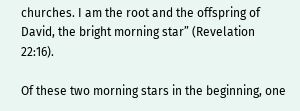churches. I am the root and the offspring of David, the bright morning star” (Revelation 22:16).

Of these two morning stars in the beginning, one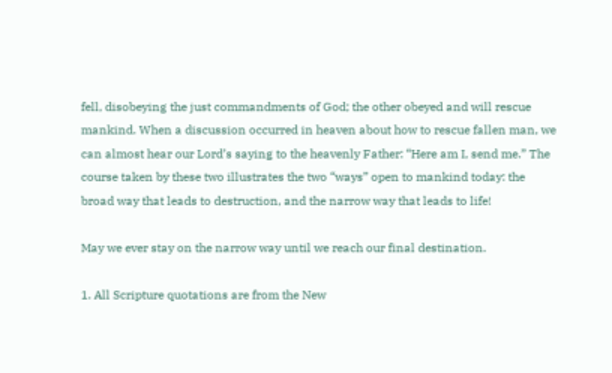fell, disobeying the just commandments of God; the other obeyed and will rescue mankind. When a discussion occurred in heaven about how to rescue fallen man, we can almost hear our Lord’s saying to the heavenly Father: “Here am I, send me.” The course taken by these two illustrates the two “ways” open to mankind today: the broad way that leads to destruction, and the narrow way that leads to life!

May we ever stay on the narrow way until we reach our final destination.

1. All Scripture quotations are from the New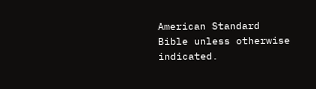American Standard Bible unless otherwise indicated.